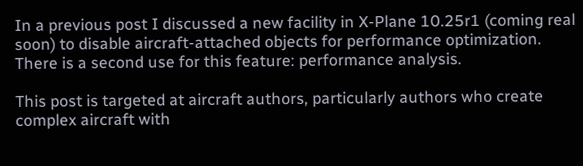In a previous post I discussed a new facility in X-Plane 10.25r1 (coming real soon) to disable aircraft-attached objects for performance optimization.  There is a second use for this feature: performance analysis.

This post is targeted at aircraft authors, particularly authors who create complex aircraft with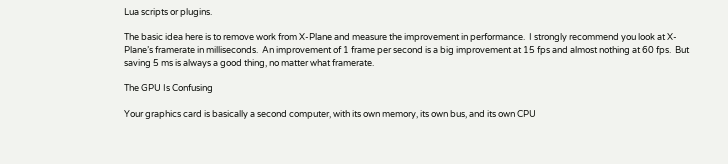Lua scripts or plugins.

The basic idea here is to remove work from X-Plane and measure the improvement in performance.  I strongly recommend you look at X-Plane’s framerate in milliseconds.  An improvement of 1 frame per second is a big improvement at 15 fps and almost nothing at 60 fps.  But saving 5 ms is always a good thing, no matter what framerate.

The GPU Is Confusing

Your graphics card is basically a second computer, with its own memory, its own bus, and its own CPU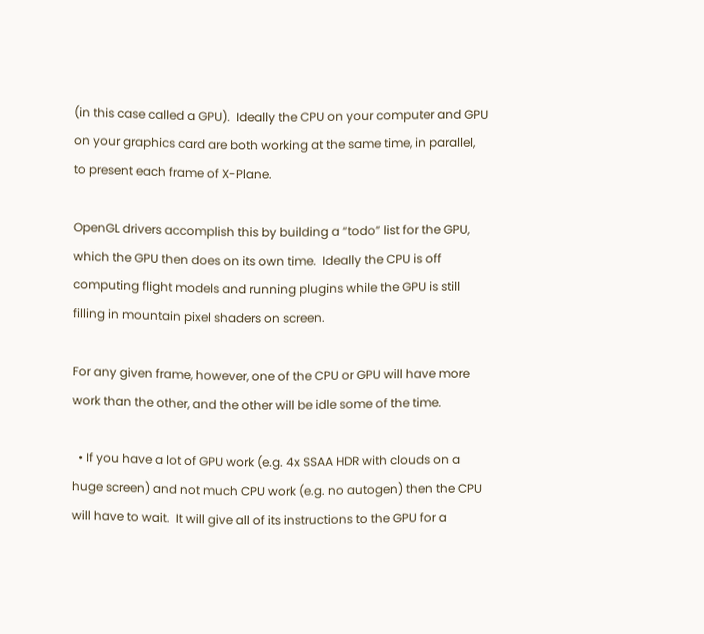(in this case called a GPU).  Ideally the CPU on your computer and GPU on your graphics card are both working at the same time, in parallel, to present each frame of X-Plane.

OpenGL drivers accomplish this by building a “todo” list for the GPU, which the GPU then does on its own time.  Ideally the CPU is off computing flight models and running plugins while the GPU is still filling in mountain pixel shaders on screen.

For any given frame, however, one of the CPU or GPU will have more work than the other, and the other will be idle some of the time.

  • If you have a lot of GPU work (e.g. 4x SSAA HDR with clouds on a huge screen) and not much CPU work (e.g. no autogen) then the CPU will have to wait.  It will give all of its instructions to the GPU for a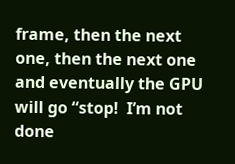frame, then the next one, then the next one and eventually the GPU will go “stop!  I’m not done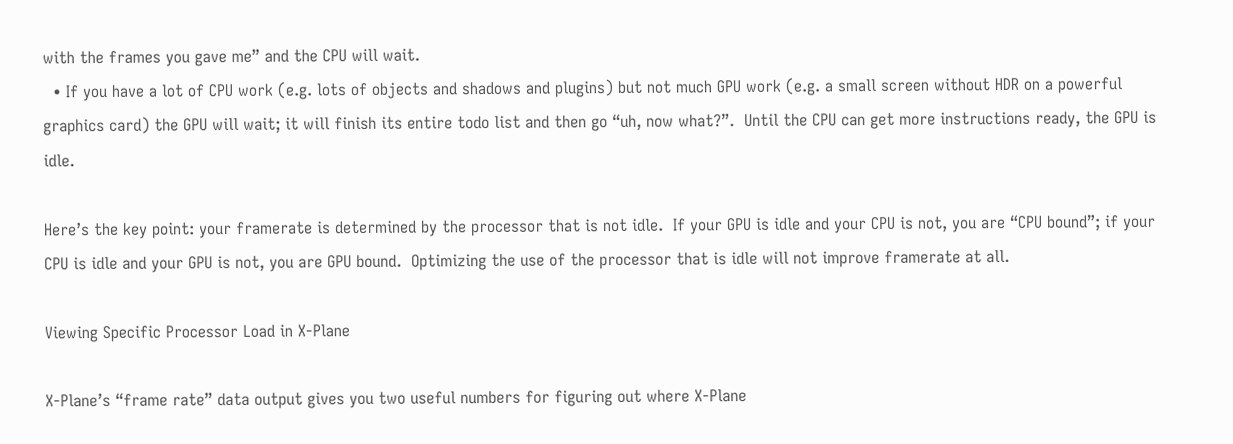with the frames you gave me” and the CPU will wait.
  • If you have a lot of CPU work (e.g. lots of objects and shadows and plugins) but not much GPU work (e.g. a small screen without HDR on a powerful graphics card) the GPU will wait; it will finish its entire todo list and then go “uh, now what?”.  Until the CPU can get more instructions ready, the GPU is idle.

Here’s the key point: your framerate is determined by the processor that is not idle.  If your GPU is idle and your CPU is not, you are “CPU bound”; if your CPU is idle and your GPU is not, you are GPU bound.  Optimizing the use of the processor that is idle will not improve framerate at all.

Viewing Specific Processor Load in X-Plane

X-Plane’s “frame rate” data output gives you two useful numbers for figuring out where X-Plane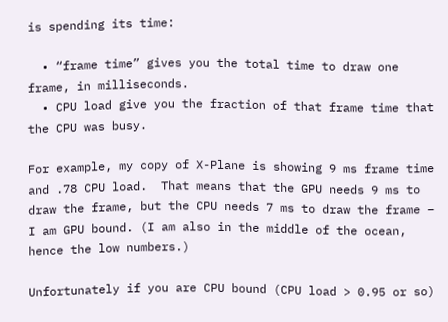is spending its time:

  • “frame time” gives you the total time to draw one frame, in milliseconds.
  • CPU load give you the fraction of that frame time that the CPU was busy.

For example, my copy of X-Plane is showing 9 ms frame time and .78 CPU load.  That means that the GPU needs 9 ms to draw the frame, but the CPU needs 7 ms to draw the frame – I am GPU bound. (I am also in the middle of the ocean, hence the low numbers.)

Unfortunately if you are CPU bound (CPU load > 0.95 or so)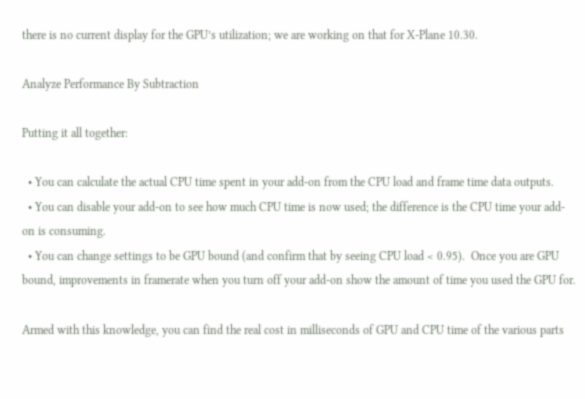there is no current display for the GPU’s utilization; we are working on that for X-Plane 10.30.

Analyze Performance By Subtraction

Putting it all together:

  • You can calculate the actual CPU time spent in your add-on from the CPU load and frame time data outputs.
  • You can disable your add-on to see how much CPU time is now used; the difference is the CPU time your add-on is consuming.
  • You can change settings to be GPU bound (and confirm that by seeing CPU load < 0.95).  Once you are GPU bound, improvements in framerate when you turn off your add-on show the amount of time you used the GPU for.

Armed with this knowledge, you can find the real cost in milliseconds of GPU and CPU time of the various parts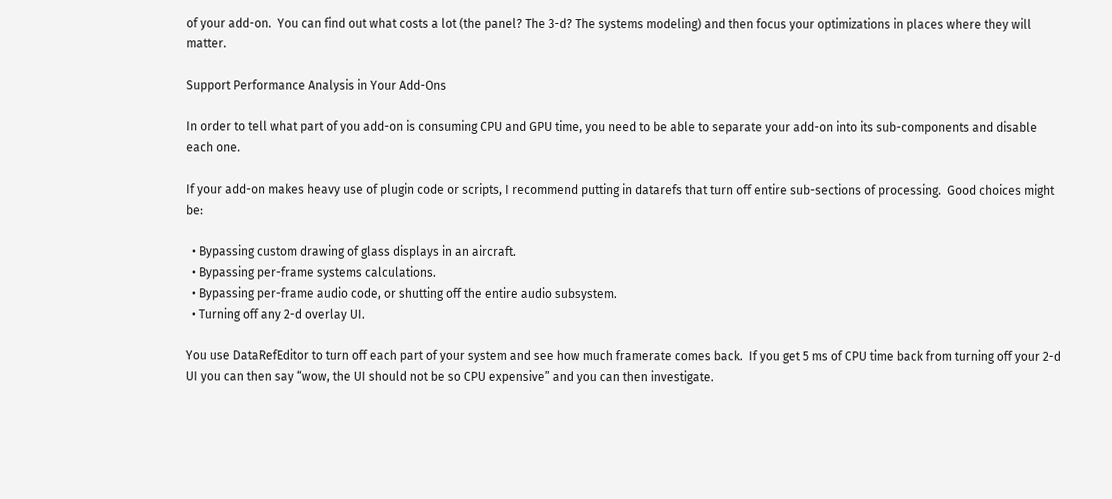of your add-on.  You can find out what costs a lot (the panel? The 3-d? The systems modeling) and then focus your optimizations in places where they will matter.

Support Performance Analysis in Your Add-Ons

In order to tell what part of you add-on is consuming CPU and GPU time, you need to be able to separate your add-on into its sub-components and disable each one.

If your add-on makes heavy use of plugin code or scripts, I recommend putting in datarefs that turn off entire sub-sections of processing.  Good choices might be:

  • Bypassing custom drawing of glass displays in an aircraft.
  • Bypassing per-frame systems calculations.
  • Bypassing per-frame audio code, or shutting off the entire audio subsystem.
  • Turning off any 2-d overlay UI.

You use DataRefEditor to turn off each part of your system and see how much framerate comes back.  If you get 5 ms of CPU time back from turning off your 2-d UI you can then say “wow, the UI should not be so CPU expensive” and you can then investigate.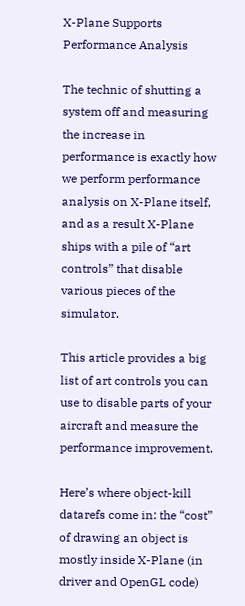X-Plane Supports Performance Analysis

The technic of shutting a system off and measuring the increase in performance is exactly how we perform performance analysis on X-Plane itself, and as a result X-Plane ships with a pile of “art controls” that disable various pieces of the simulator.

This article provides a big list of art controls you can use to disable parts of your aircraft and measure the performance improvement.

Here’s where object-kill datarefs come in: the “cost” of drawing an object is mostly inside X-Plane (in driver and OpenGL code)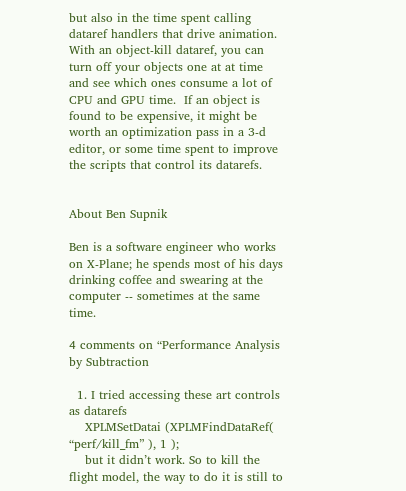but also in the time spent calling dataref handlers that drive animation.  With an object-kill dataref, you can turn off your objects one at at time and see which ones consume a lot of CPU and GPU time.  If an object is found to be expensive, it might be worth an optimization pass in a 3-d editor, or some time spent to improve the scripts that control its datarefs.


About Ben Supnik

Ben is a software engineer who works on X-Plane; he spends most of his days drinking coffee and swearing at the computer -- sometimes at the same time.

4 comments on “Performance Analysis by Subtraction

  1. I tried accessing these art controls as datarefs
    XPLMSetDatai (XPLMFindDataRef( “perf/kill_fm” ), 1 );
    but it didn’t work. So to kill the flight model, the way to do it is still to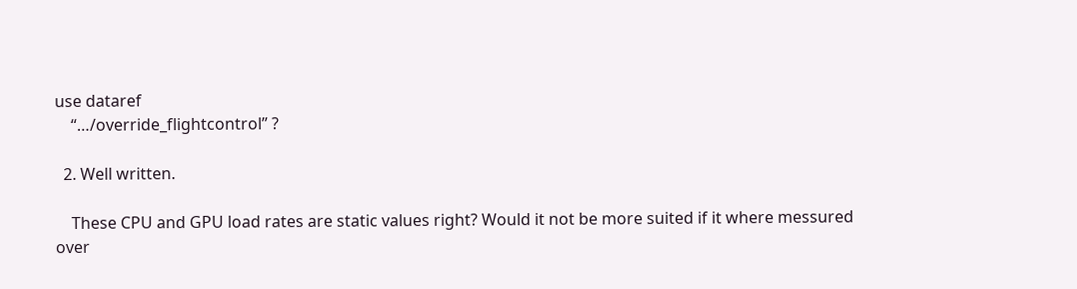use dataref
    “…/override_flightcontrol” ?

  2. Well written.

    These CPU and GPU load rates are static values right? Would it not be more suited if it where messured over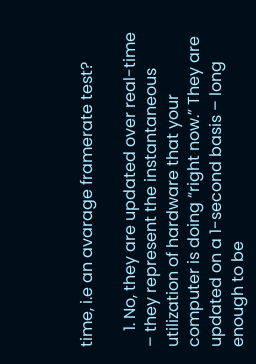time, i.e an avarage framerate test?

    1. No, they are updated over real-time – they represent the instantaneous utilization of hardware that your computer is doing “right now.” They are updated on a 1-second basis – long enough to be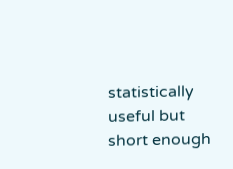statistically useful but short enough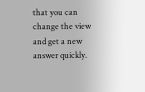that you can change the view and get a new answer quickly.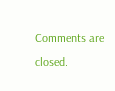Comments are closed.